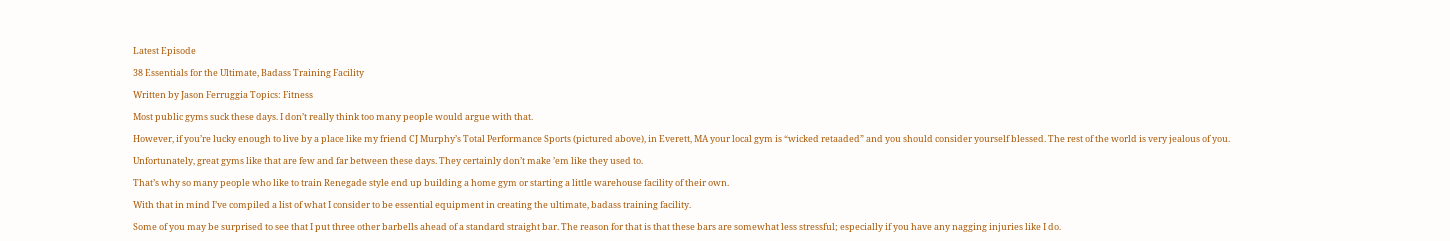Latest Episode

38 Essentials for the Ultimate, Badass Training Facility

Written by Jason Ferruggia Topics: Fitness

Most public gyms suck these days. I don’t really think too many people would argue with that.

However, if you’re lucky enough to live by a place like my friend CJ Murphy’s Total Performance Sports (pictured above), in Everett, MA your local gym is “wicked retaaded” and you should consider yourself blessed. The rest of the world is very jealous of you.

Unfortunately, great gyms like that are few and far between these days. They certainly don’t make ’em like they used to.

That’s why so many people who like to train Renegade style end up building a home gym or starting a little warehouse facility of their own.

With that in mind I’ve compiled a list of what I consider to be essential equipment in creating the ultimate, badass training facility.

Some of you may be surprised to see that I put three other barbells ahead of a standard straight bar. The reason for that is that these bars are somewhat less stressful; especially if you have any nagging injuries like I do.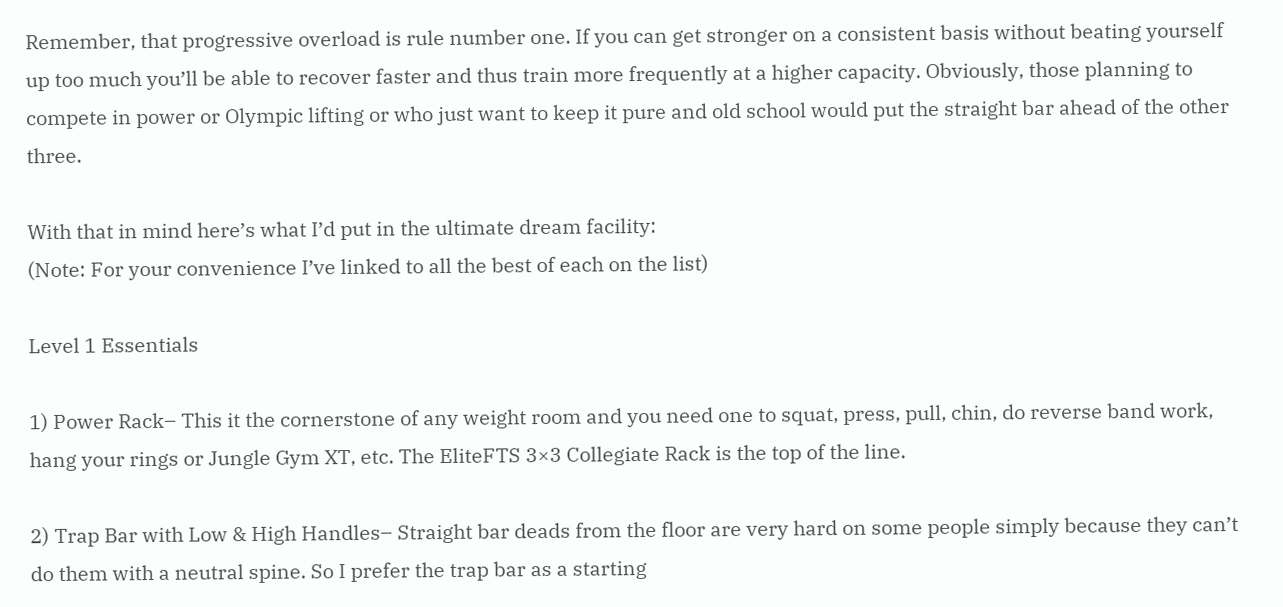Remember, that progressive overload is rule number one. If you can get stronger on a consistent basis without beating yourself up too much you’ll be able to recover faster and thus train more frequently at a higher capacity. Obviously, those planning to compete in power or Olympic lifting or who just want to keep it pure and old school would put the straight bar ahead of the other three.

With that in mind here’s what I’d put in the ultimate dream facility:
(Note: For your convenience I’ve linked to all the best of each on the list)

Level 1 Essentials

1) Power Rack– This it the cornerstone of any weight room and you need one to squat, press, pull, chin, do reverse band work, hang your rings or Jungle Gym XT, etc. The EliteFTS 3×3 Collegiate Rack is the top of the line.

2) Trap Bar with Low & High Handles– Straight bar deads from the floor are very hard on some people simply because they can’t do them with a neutral spine. So I prefer the trap bar as a starting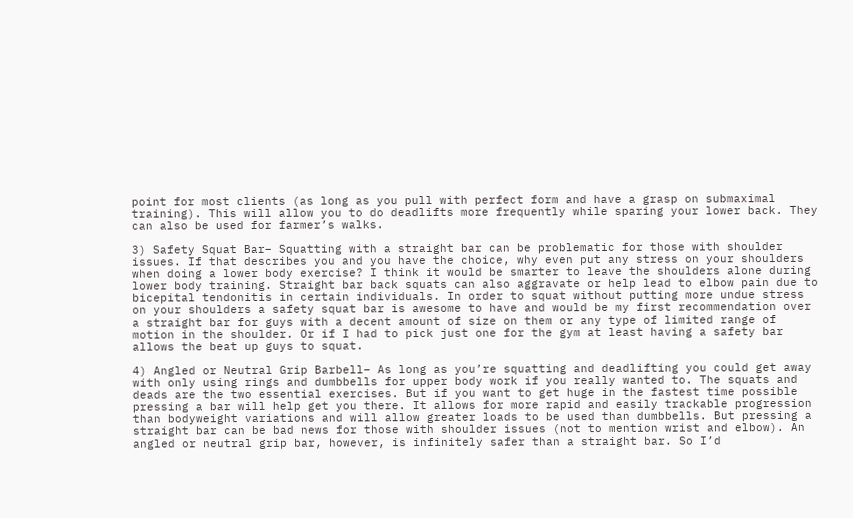point for most clients (as long as you pull with perfect form and have a grasp on submaximal training). This will allow you to do deadlifts more frequently while sparing your lower back. They can also be used for farmer’s walks.

3) Safety Squat Bar– Squatting with a straight bar can be problematic for those with shoulder issues. If that describes you and you have the choice, why even put any stress on your shoulders when doing a lower body exercise? I think it would be smarter to leave the shoulders alone during lower body training. Straight bar back squats can also aggravate or help lead to elbow pain due to bicepital tendonitis in certain individuals. In order to squat without putting more undue stress on your shoulders a safety squat bar is awesome to have and would be my first recommendation over a straight bar for guys with a decent amount of size on them or any type of limited range of motion in the shoulder. Or if I had to pick just one for the gym at least having a safety bar allows the beat up guys to squat.

4) Angled or Neutral Grip Barbell– As long as you’re squatting and deadlifting you could get away with only using rings and dumbbells for upper body work if you really wanted to. The squats and deads are the two essential exercises. But if you want to get huge in the fastest time possible pressing a bar will help get you there. It allows for more rapid and easily trackable progression than bodyweight variations and will allow greater loads to be used than dumbbells. But pressing a straight bar can be bad news for those with shoulder issues (not to mention wrist and elbow). An angled or neutral grip bar, however, is infinitely safer than a straight bar. So I’d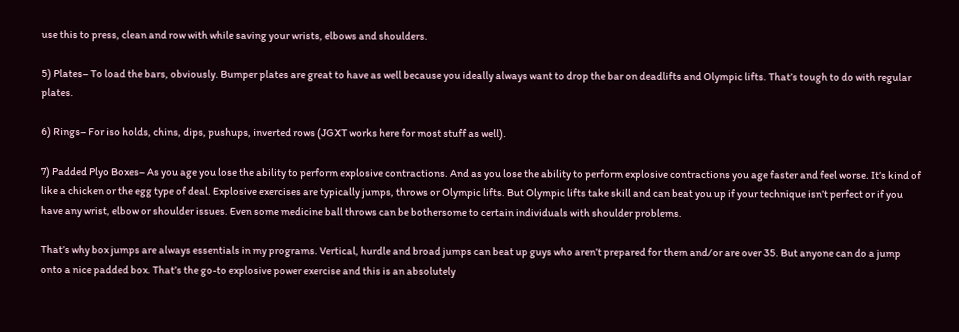use this to press, clean and row with while saving your wrists, elbows and shoulders.

5) Plates– To load the bars, obviously. Bumper plates are great to have as well because you ideally always want to drop the bar on deadlifts and Olympic lifts. That’s tough to do with regular plates.

6) Rings– For iso holds, chins, dips, pushups, inverted rows (JGXT works here for most stuff as well).

7) Padded Plyo Boxes– As you age you lose the ability to perform explosive contractions. And as you lose the ability to perform explosive contractions you age faster and feel worse. It’s kind of like a chicken or the egg type of deal. Explosive exercises are typically jumps, throws or Olympic lifts. But Olympic lifts take skill and can beat you up if your technique isn’t perfect or if you have any wrist, elbow or shoulder issues. Even some medicine ball throws can be bothersome to certain individuals with shoulder problems.

That’s why box jumps are always essentials in my programs. Vertical, hurdle and broad jumps can beat up guys who aren’t prepared for them and/or are over 35. But anyone can do a jump onto a nice padded box. That’s the go-to explosive power exercise and this is an absolutely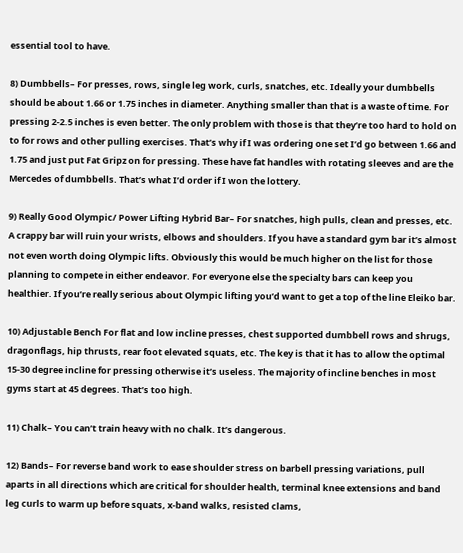essential tool to have.

8) Dumbbells– For presses, rows, single leg work, curls, snatches, etc. Ideally your dumbbells should be about 1.66 or 1.75 inches in diameter. Anything smaller than that is a waste of time. For pressing 2-2.5 inches is even better. The only problem with those is that they’re too hard to hold on to for rows and other pulling exercises. That’s why if I was ordering one set I’d go between 1.66 and 1.75 and just put Fat Gripz on for pressing. These have fat handles with rotating sleeves and are the Mercedes of dumbbells. That’s what I’d order if I won the lottery.

9) Really Good Olympic/ Power Lifting Hybrid Bar– For snatches, high pulls, clean and presses, etc. A crappy bar will ruin your wrists, elbows and shoulders. If you have a standard gym bar it’s almost not even worth doing Olympic lifts. Obviously this would be much higher on the list for those planning to compete in either endeavor. For everyone else the specialty bars can keep you healthier. If you’re really serious about Olympic lifting you’d want to get a top of the line Eleiko bar.

10) Adjustable Bench For flat and low incline presses, chest supported dumbbell rows and shrugs, dragonflags, hip thrusts, rear foot elevated squats, etc. The key is that it has to allow the optimal 15-30 degree incline for pressing otherwise it’s useless. The majority of incline benches in most gyms start at 45 degrees. That’s too high.

11) Chalk– You can’t train heavy with no chalk. It’s dangerous.

12) Bands– For reverse band work to ease shoulder stress on barbell pressing variations, pull aparts in all directions which are critical for shoulder health, terminal knee extensions and band leg curls to warm up before squats, x-band walks, resisted clams,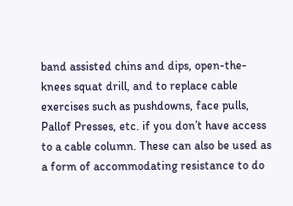band assisted chins and dips, open-the-knees squat drill, and to replace cable exercises such as pushdowns, face pulls, Pallof Presses, etc. if you don’t have access to a cable column. These can also be used as a form of accommodating resistance to do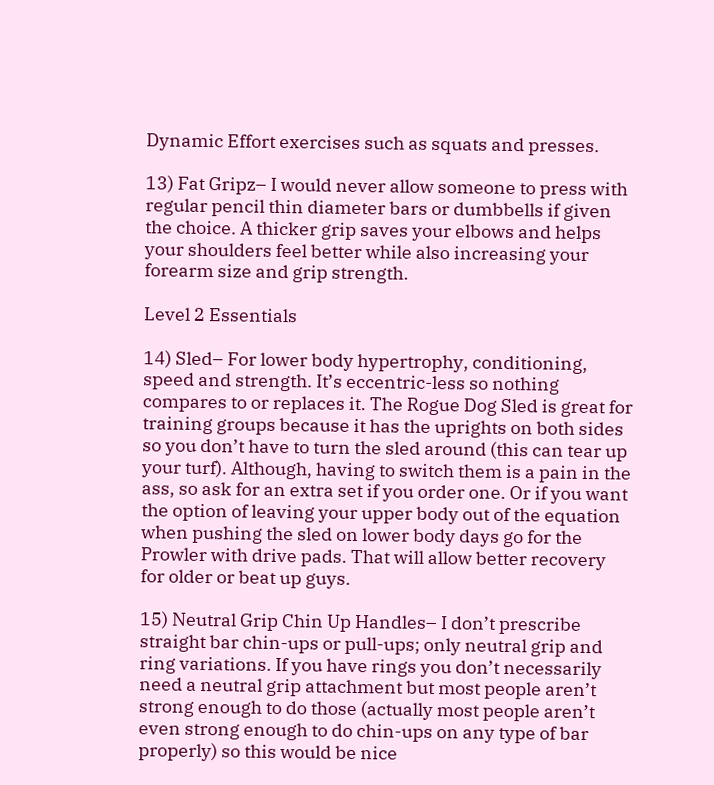Dynamic Effort exercises such as squats and presses.

13) Fat Gripz– I would never allow someone to press with regular pencil thin diameter bars or dumbbells if given the choice. A thicker grip saves your elbows and helps your shoulders feel better while also increasing your forearm size and grip strength.

Level 2 Essentials

14) Sled– For lower body hypertrophy, conditioning, speed and strength. It’s eccentric-less so nothing compares to or replaces it. The Rogue Dog Sled is great for training groups because it has the uprights on both sides so you don’t have to turn the sled around (this can tear up your turf). Although, having to switch them is a pain in the ass, so ask for an extra set if you order one. Or if you want the option of leaving your upper body out of the equation when pushing the sled on lower body days go for the Prowler with drive pads. That will allow better recovery for older or beat up guys.

15) Neutral Grip Chin Up Handles– I don’t prescribe straight bar chin-ups or pull-ups; only neutral grip and ring variations. If you have rings you don’t necessarily need a neutral grip attachment but most people aren’t strong enough to do those (actually most people aren’t even strong enough to do chin-ups on any type of bar properly) so this would be nice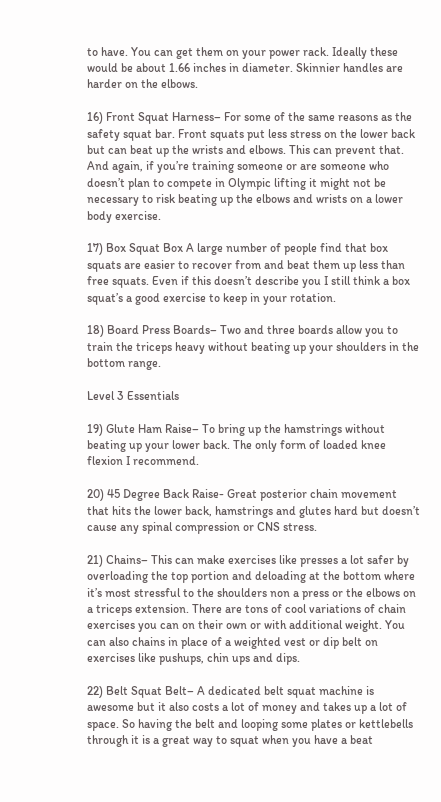to have. You can get them on your power rack. Ideally these would be about 1.66 inches in diameter. Skinnier handles are harder on the elbows.

16) Front Squat Harness– For some of the same reasons as the safety squat bar. Front squats put less stress on the lower back but can beat up the wrists and elbows. This can prevent that. And again, if you’re training someone or are someone who doesn’t plan to compete in Olympic lifting it might not be necessary to risk beating up the elbows and wrists on a lower body exercise.

17) Box Squat Box A large number of people find that box squats are easier to recover from and beat them up less than free squats. Even if this doesn’t describe you I still think a box squat’s a good exercise to keep in your rotation.

18) Board Press Boards– Two and three boards allow you to train the triceps heavy without beating up your shoulders in the bottom range.

Level 3 Essentials

19) Glute Ham Raise– To bring up the hamstrings without beating up your lower back. The only form of loaded knee flexion I recommend.

20) 45 Degree Back Raise- Great posterior chain movement that hits the lower back, hamstrings and glutes hard but doesn’t cause any spinal compression or CNS stress.

21) Chains– This can make exercises like presses a lot safer by overloading the top portion and deloading at the bottom where it’s most stressful to the shoulders non a press or the elbows on a triceps extension. There are tons of cool variations of chain exercises you can on their own or with additional weight. You can also chains in place of a weighted vest or dip belt on exercises like pushups, chin ups and dips.

22) Belt Squat Belt– A dedicated belt squat machine is awesome but it also costs a lot of money and takes up a lot of space. So having the belt and looping some plates or kettlebells through it is a great way to squat when you have a beat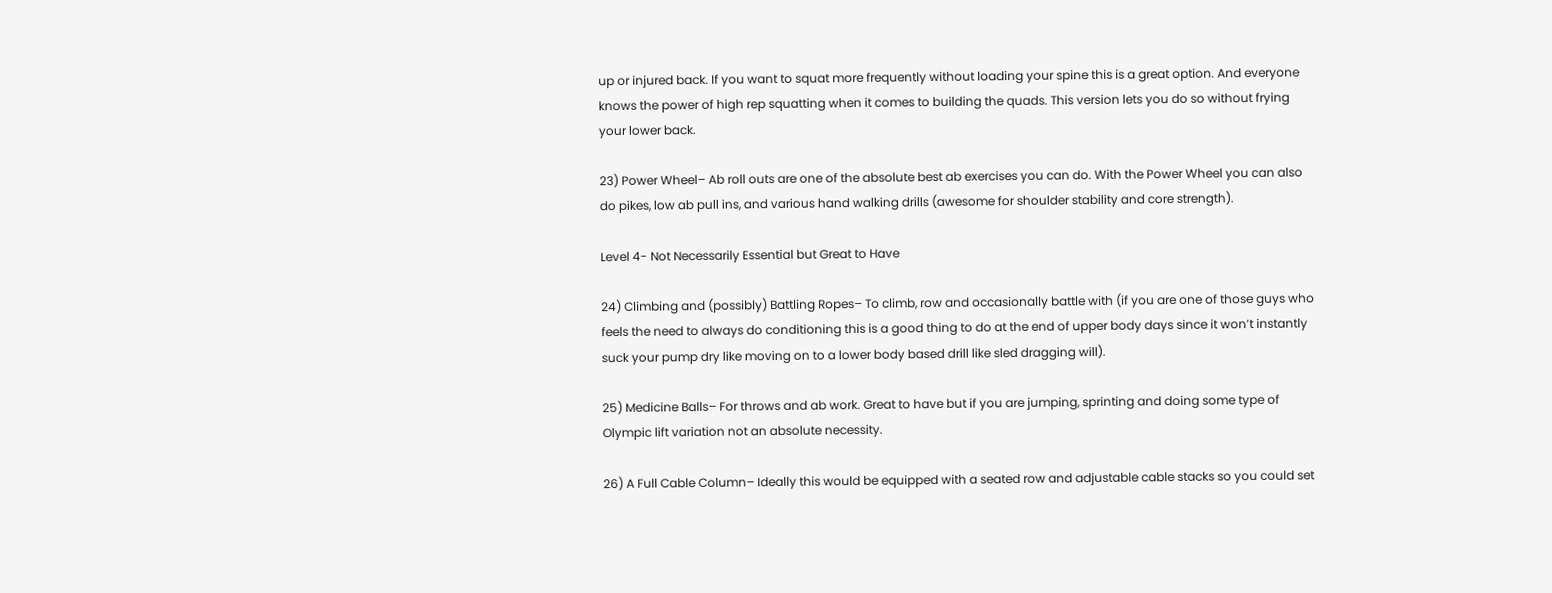up or injured back. If you want to squat more frequently without loading your spine this is a great option. And everyone knows the power of high rep squatting when it comes to building the quads. This version lets you do so without frying your lower back.

23) Power Wheel– Ab roll outs are one of the absolute best ab exercises you can do. With the Power Wheel you can also do pikes, low ab pull ins, and various hand walking drills (awesome for shoulder stability and core strength).

Level 4- Not Necessarily Essential but Great to Have

24) Climbing and (possibly) Battling Ropes– To climb, row and occasionally battle with (if you are one of those guys who feels the need to always do conditioning this is a good thing to do at the end of upper body days since it won’t instantly suck your pump dry like moving on to a lower body based drill like sled dragging will).

25) Medicine Balls– For throws and ab work. Great to have but if you are jumping, sprinting and doing some type of Olympic lift variation not an absolute necessity.

26) A Full Cable Column– Ideally this would be equipped with a seated row and adjustable cable stacks so you could set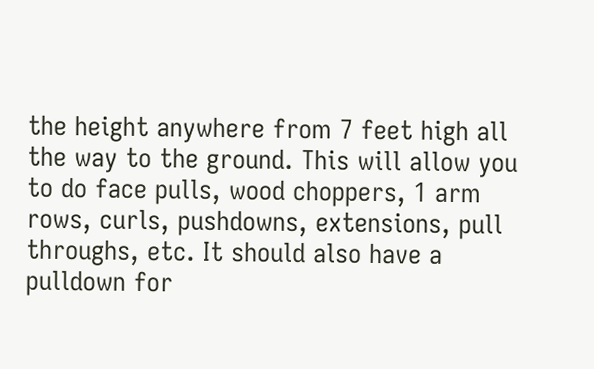the height anywhere from 7 feet high all the way to the ground. This will allow you to do face pulls, wood choppers, 1 arm rows, curls, pushdowns, extensions, pull throughs, etc. It should also have a pulldown for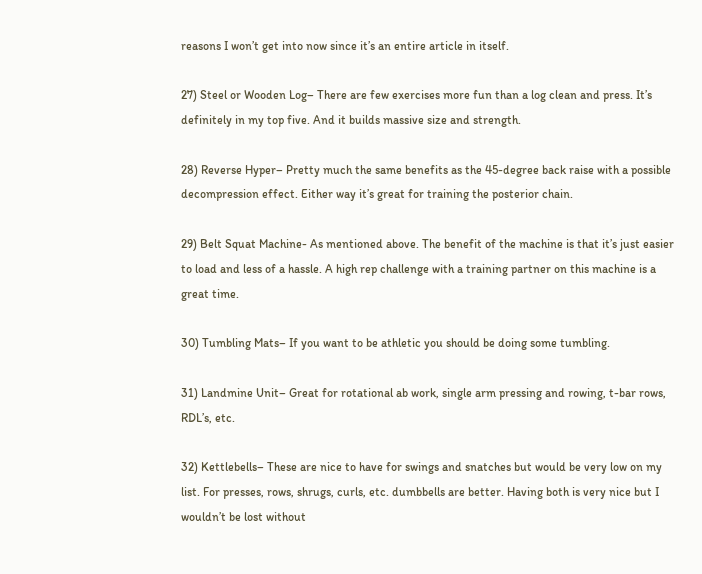reasons I won’t get into now since it’s an entire article in itself.

27) Steel or Wooden Log– There are few exercises more fun than a log clean and press. It’s definitely in my top five. And it builds massive size and strength.

28) Reverse Hyper– Pretty much the same benefits as the 45-degree back raise with a possible decompression effect. Either way it’s great for training the posterior chain.

29) Belt Squat Machine- As mentioned above. The benefit of the machine is that it’s just easier to load and less of a hassle. A high rep challenge with a training partner on this machine is a great time.

30) Tumbling Mats– If you want to be athletic you should be doing some tumbling.

31) Landmine Unit– Great for rotational ab work, single arm pressing and rowing, t-bar rows, RDL’s, etc.

32) Kettlebells– These are nice to have for swings and snatches but would be very low on my list. For presses, rows, shrugs, curls, etc. dumbbells are better. Having both is very nice but I wouldn’t be lost without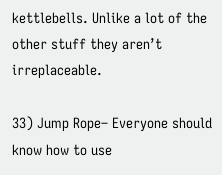kettlebells. Unlike a lot of the other stuff they aren’t irreplaceable.

33) Jump Rope– Everyone should know how to use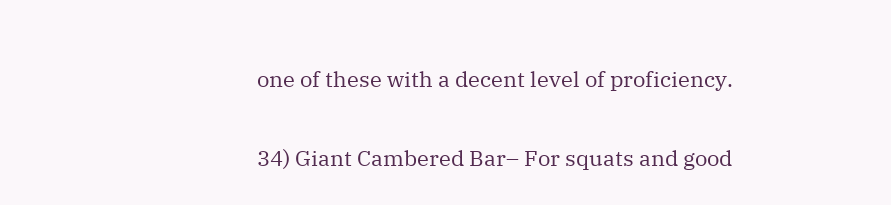one of these with a decent level of proficiency.

34) Giant Cambered Bar– For squats and good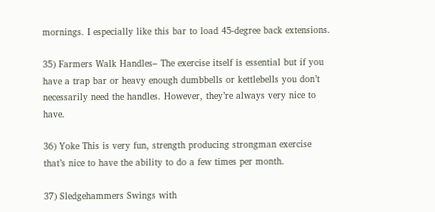mornings. I especially like this bar to load 45-degree back extensions.

35) Farmers Walk Handles– The exercise itself is essential but if you have a trap bar or heavy enough dumbbells or kettlebells you don’t necessarily need the handles. However, they’re always very nice to have.

36) Yoke This is very fun, strength producing strongman exercise that’s nice to have the ability to do a few times per month.

37) Sledgehammers Swings with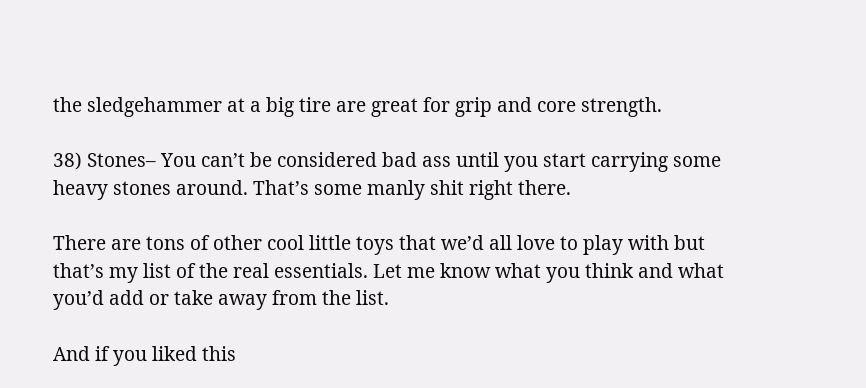the sledgehammer at a big tire are great for grip and core strength.

38) Stones– You can’t be considered bad ass until you start carrying some heavy stones around. That’s some manly shit right there.

There are tons of other cool little toys that we’d all love to play with but that’s my list of the real essentials. Let me know what you think and what you’d add or take away from the list.

And if you liked this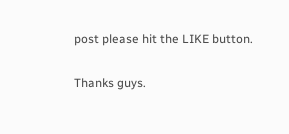post please hit the LIKE button.

Thanks guys.